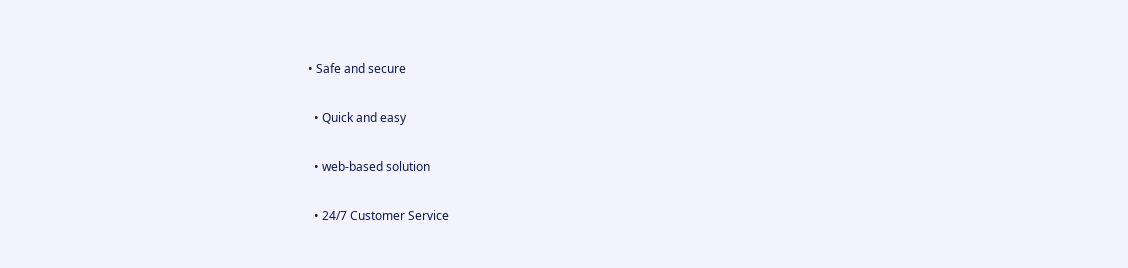• Safe and secure

  • Quick and easy

  • web-based solution

  • 24/7 Customer Service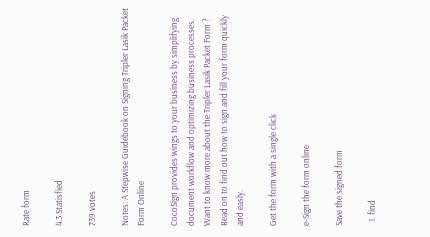Rate form

4.3 Statisfied

739 votes

Notes: A Stepwise Guidebook on Signing Tripler Lasik Packet Form Online

CocoSign provides wings to your business by simplifying document workflow and optimizing business processes. Want to know more about the Tripler Lasik Packet Form ? Read on to find out how to sign and fill your form quickly and easly.

Get the form with a single click

e-Sign the form online

Save the signed form

  1. find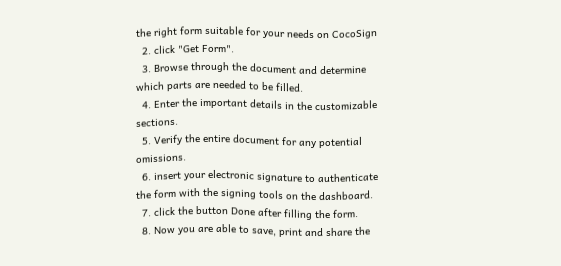the right form suitable for your needs on CocoSign
  2. click "Get Form".
  3. Browse through the document and determine which parts are needed to be filled.
  4. Enter the important details in the customizable sections.
  5. Verify the entire document for any potential omissions.
  6. insert your electronic signature to authenticate the form with the signing tools on the dashboard.
  7. click the button Done after filling the form.
  8. Now you are able to save, print and share the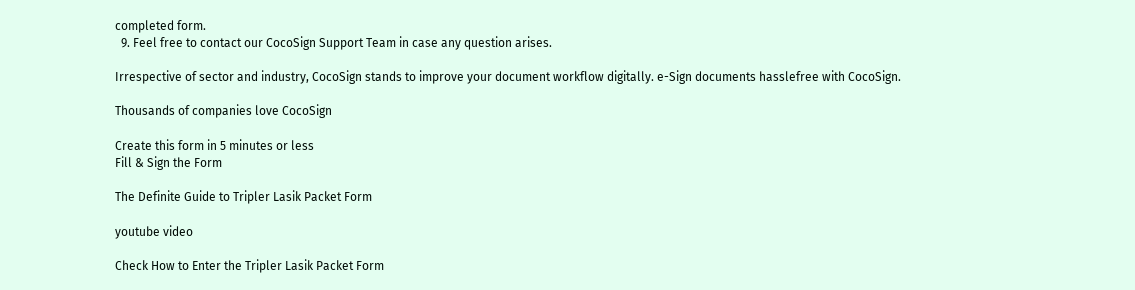completed form.
  9. Feel free to contact our CocoSign Support Team in case any question arises.

Irrespective of sector and industry, CocoSign stands to improve your document workflow digitally. e-Sign documents hasslefree with CocoSign.

Thousands of companies love CocoSign

Create this form in 5 minutes or less
Fill & Sign the Form

The Definite Guide to Tripler Lasik Packet Form

youtube video

Check How to Enter the Tripler Lasik Packet Form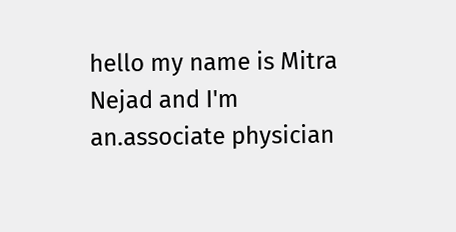hello my name is Mitra Nejad and I'm an.associate physician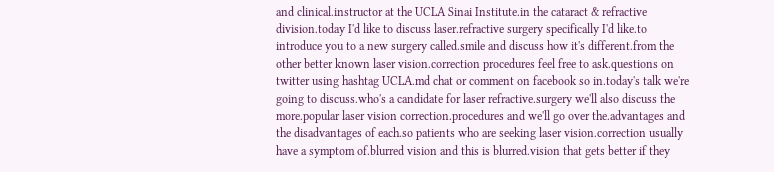and clinical.instructor at the UCLA Sinai Institute.in the cataract & refractive division.today I'd like to discuss laser.refractive surgery specifically I'd like.to introduce you to a new surgery called.smile and discuss how it's different.from the other better known laser vision.correction procedures feel free to ask.questions on twitter using hashtag UCLA.md chat or comment on facebook so in.today's talk we're going to discuss.who's a candidate for laser refractive.surgery we'll also discuss the more.popular laser vision correction.procedures and we'll go over the.advantages and the disadvantages of each.so patients who are seeking laser vision.correction usually have a symptom of.blurred vision and this is blurred.vision that gets better if they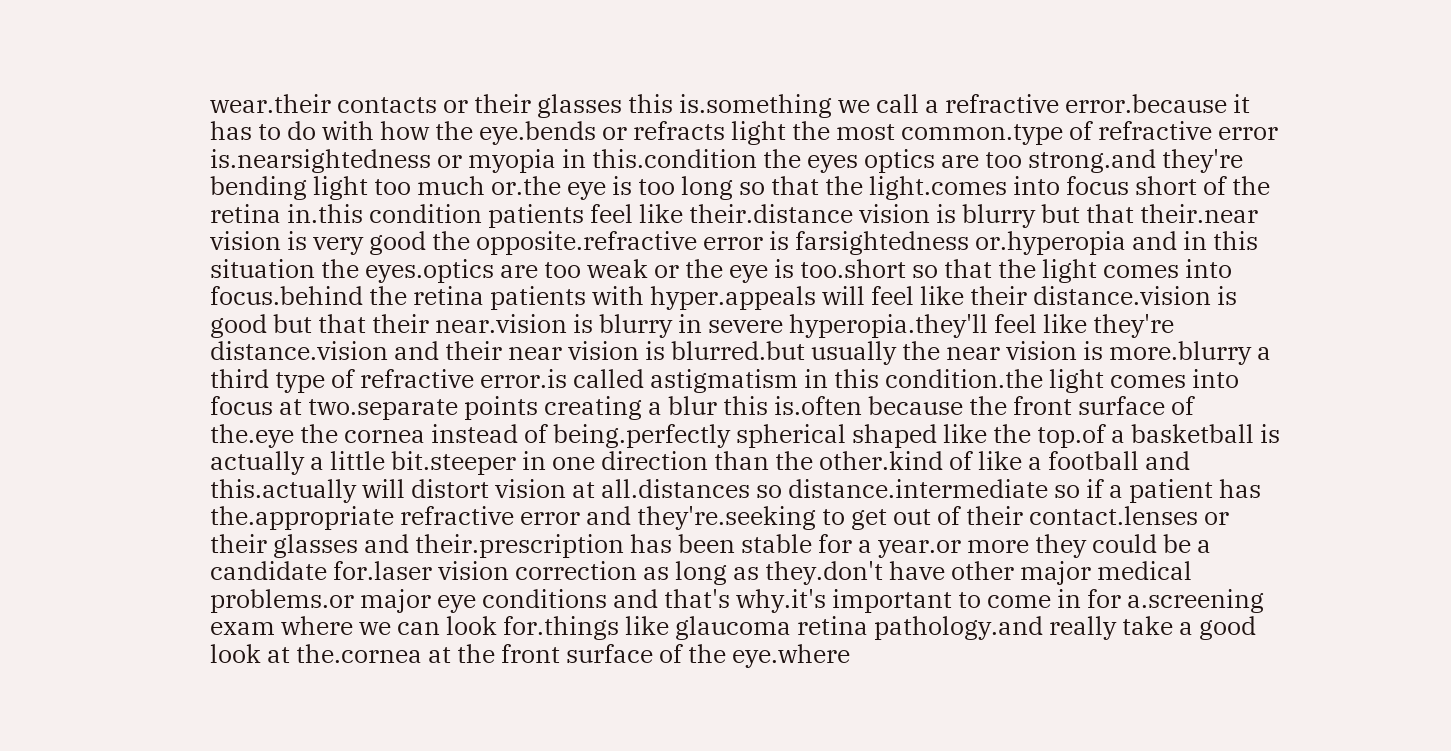wear.their contacts or their glasses this is.something we call a refractive error.because it has to do with how the eye.bends or refracts light the most common.type of refractive error is.nearsightedness or myopia in this.condition the eyes optics are too strong.and they're bending light too much or.the eye is too long so that the light.comes into focus short of the retina in.this condition patients feel like their.distance vision is blurry but that their.near vision is very good the opposite.refractive error is farsightedness or.hyperopia and in this situation the eyes.optics are too weak or the eye is too.short so that the light comes into focus.behind the retina patients with hyper.appeals will feel like their distance.vision is good but that their near.vision is blurry in severe hyperopia.they'll feel like they're distance.vision and their near vision is blurred.but usually the near vision is more.blurry a third type of refractive error.is called astigmatism in this condition.the light comes into focus at two.separate points creating a blur this is.often because the front surface of the.eye the cornea instead of being.perfectly spherical shaped like the top.of a basketball is actually a little bit.steeper in one direction than the other.kind of like a football and this.actually will distort vision at all.distances so distance.intermediate so if a patient has the.appropriate refractive error and they're.seeking to get out of their contact.lenses or their glasses and their.prescription has been stable for a year.or more they could be a candidate for.laser vision correction as long as they.don't have other major medical problems.or major eye conditions and that's why.it's important to come in for a.screening exam where we can look for.things like glaucoma retina pathology.and really take a good look at the.cornea at the front surface of the eye.where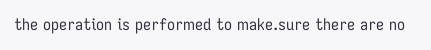the operation is performed to make.sure there are no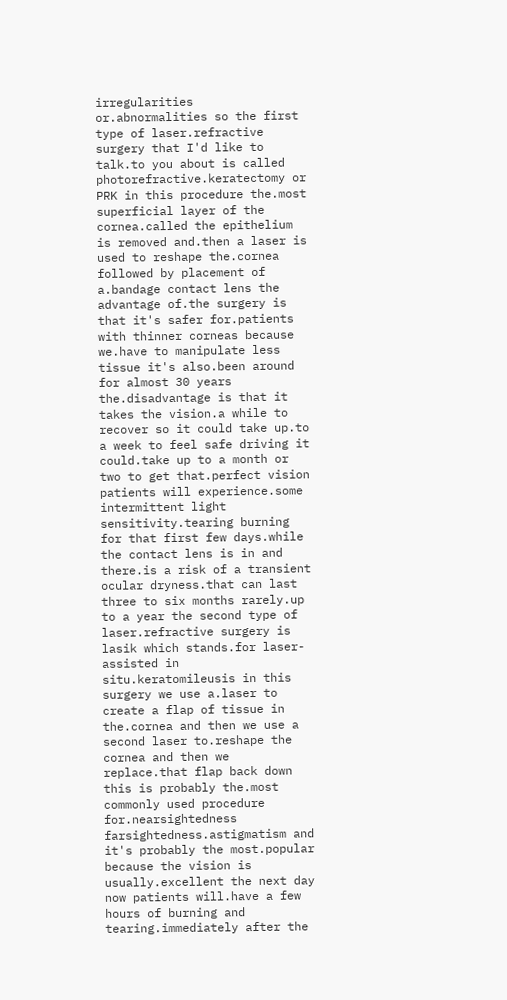irregularities or.abnormalities so the first type of laser.refractive surgery that I'd like to talk.to you about is called photorefractive.keratectomy or PRK in this procedure the.most superficial layer of the cornea.called the epithelium is removed and.then a laser is used to reshape the.cornea followed by placement of a.bandage contact lens the advantage of.the surgery is that it's safer for.patients with thinner corneas because we.have to manipulate less tissue it's also.been around for almost 30 years the.disadvantage is that it takes the vision.a while to recover so it could take up.to a week to feel safe driving it could.take up to a month or two to get that.perfect vision patients will experience.some intermittent light sensitivity.tearing burning for that first few days.while the contact lens is in and there.is a risk of a transient ocular dryness.that can last three to six months rarely.up to a year the second type of laser.refractive surgery is lasik which stands.for laser-assisted in situ.keratomileusis in this surgery we use a.laser to create a flap of tissue in the.cornea and then we use a second laser to.reshape the cornea and then we replace.that flap back down this is probably the.most commonly used procedure for.nearsightedness farsightedness.astigmatism and it's probably the most.popular because the vision is usually.excellent the next day now patients will.have a few hours of burning and tearing.immediately after the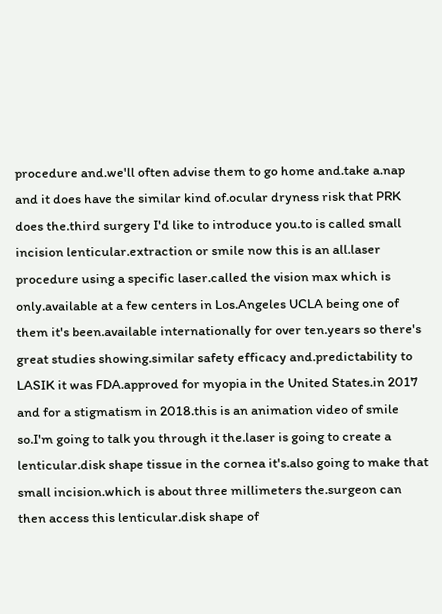procedure and.we'll often advise them to go home and.take a.nap and it does have the similar kind of.ocular dryness risk that PRK does the.third surgery I'd like to introduce you.to is called small incision lenticular.extraction or smile now this is an all.laser procedure using a specific laser.called the vision max which is only.available at a few centers in Los.Angeles UCLA being one of them it's been.available internationally for over ten.years so there's great studies showing.similar safety efficacy and.predictability to LASIK it was FDA.approved for myopia in the United States.in 2017 and for a stigmatism in 2018.this is an animation video of smile so.I'm going to talk you through it the.laser is going to create a lenticular.disk shape tissue in the cornea it's.also going to make that small incision.which is about three millimeters the.surgeon can then access this lenticular.disk shape of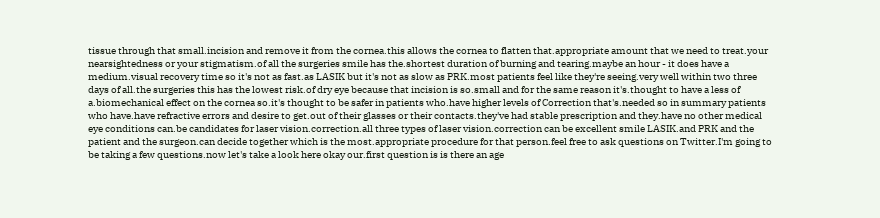tissue through that small.incision and remove it from the cornea.this allows the cornea to flatten that.appropriate amount that we need to treat.your nearsightedness or your stigmatism.of all the surgeries smile has the.shortest duration of burning and tearing.maybe an hour - it does have a medium.visual recovery time so it's not as fast.as LASIK but it's not as slow as PRK.most patients feel like they're seeing.very well within two three days of all.the surgeries this has the lowest risk.of dry eye because that incision is so.small and for the same reason it's.thought to have a less of a.biomechanical effect on the cornea so.it's thought to be safer in patients who.have higher levels of Correction that's.needed so in summary patients who have.have refractive errors and desire to get.out of their glasses or their contacts.they've had stable prescription and they.have no other medical eye conditions can.be candidates for laser vision.correction.all three types of laser vision.correction can be excellent smile LASIK.and PRK and the patient and the surgeon.can decide together which is the most.appropriate procedure for that person.feel free to ask questions on Twitter.I'm going to be taking a few questions.now let's take a look here okay our.first question is is there an age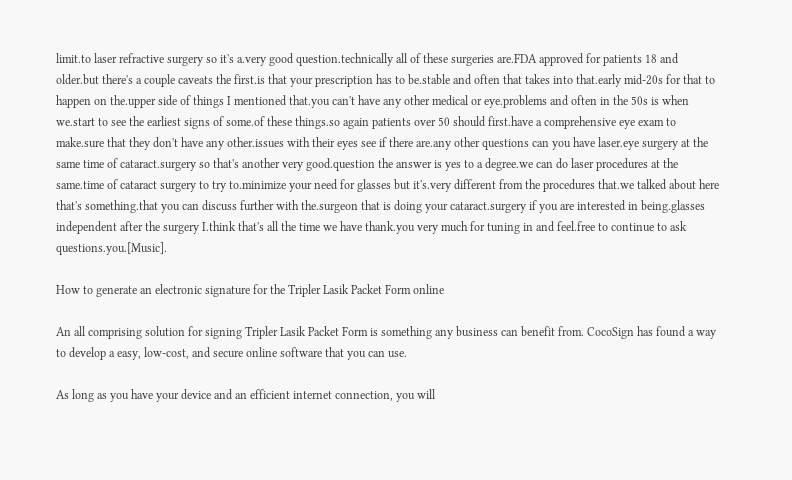limit.to laser refractive surgery so it's a.very good question.technically all of these surgeries are.FDA approved for patients 18 and older.but there's a couple caveats the first.is that your prescription has to be.stable and often that takes into that.early mid-20s for that to happen on the.upper side of things I mentioned that.you can't have any other medical or eye.problems and often in the 50s is when we.start to see the earliest signs of some.of these things.so again patients over 50 should first.have a comprehensive eye exam to make.sure that they don't have any other.issues with their eyes see if there are.any other questions can you have laser.eye surgery at the same time of cataract.surgery so that's another very good.question the answer is yes to a degree.we can do laser procedures at the same.time of cataract surgery to try to.minimize your need for glasses but it's.very different from the procedures that.we talked about here that's something.that you can discuss further with the.surgeon that is doing your cataract.surgery if you are interested in being.glasses independent after the surgery I.think that's all the time we have thank.you very much for tuning in and feel.free to continue to ask questions.you.[Music].

How to generate an electronic signature for the Tripler Lasik Packet Form online

An all comprising solution for signing Tripler Lasik Packet Form is something any business can benefit from. CocoSign has found a way to develop a easy, low-cost, and secure online software that you can use.

As long as you have your device and an efficient internet connection, you will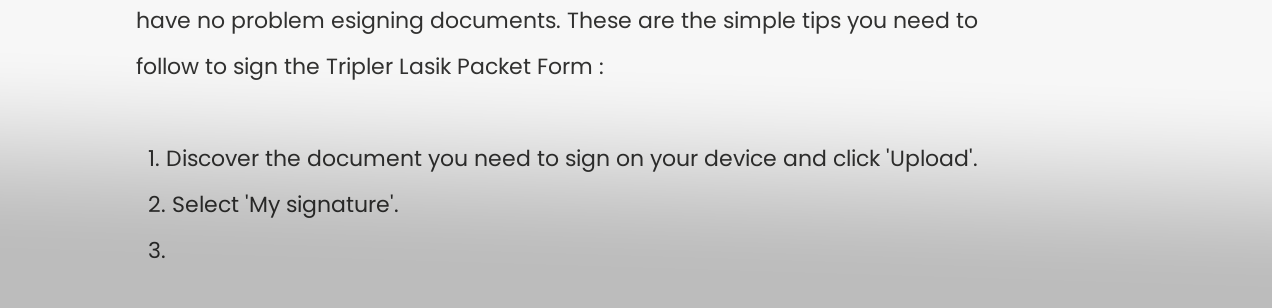have no problem esigning documents. These are the simple tips you need to follow to sign the Tripler Lasik Packet Form :

  1. Discover the document you need to sign on your device and click 'Upload'.
  2. Select 'My signature'.
  3.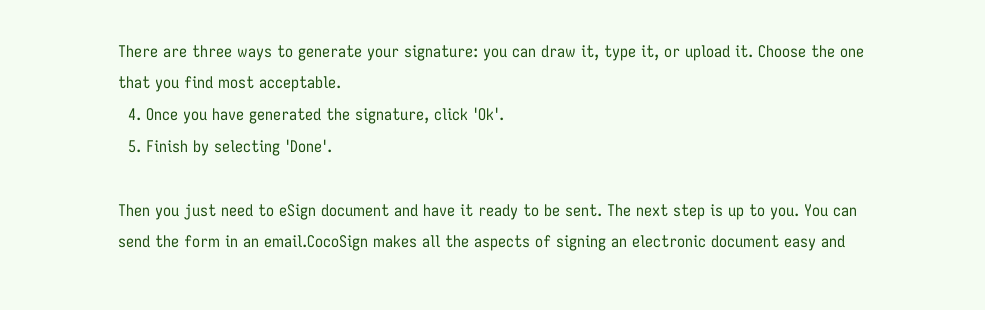There are three ways to generate your signature: you can draw it, type it, or upload it. Choose the one that you find most acceptable.
  4. Once you have generated the signature, click 'Ok'.
  5. Finish by selecting 'Done'.

Then you just need to eSign document and have it ready to be sent. The next step is up to you. You can send the form in an email.CocoSign makes all the aspects of signing an electronic document easy and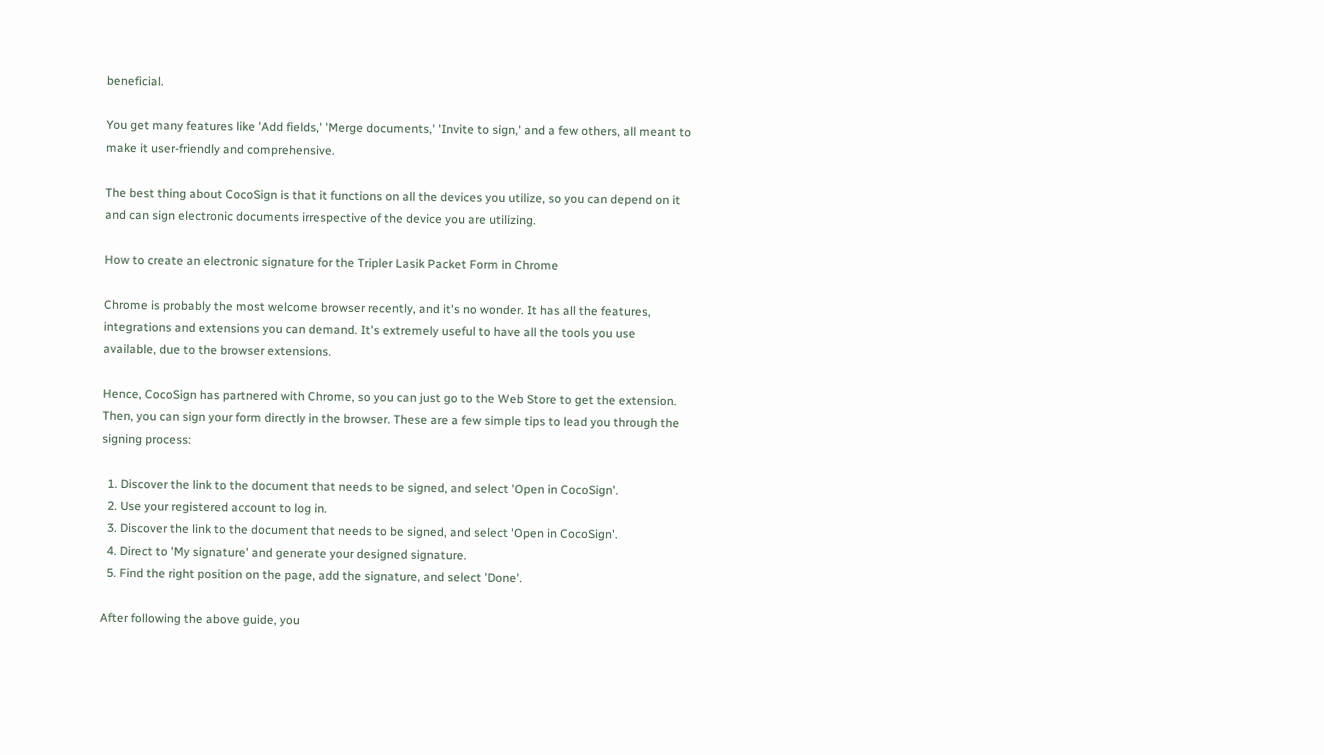beneficial.

You get many features like 'Add fields,' 'Merge documents,' 'Invite to sign,' and a few others, all meant to make it user-friendly and comprehensive.

The best thing about CocoSign is that it functions on all the devices you utilize, so you can depend on it and can sign electronic documents irrespective of the device you are utilizing.

How to create an electronic signature for the Tripler Lasik Packet Form in Chrome

Chrome is probably the most welcome browser recently, and it's no wonder. It has all the features, integrations and extensions you can demand. It's extremely useful to have all the tools you use available, due to the browser extensions.

Hence, CocoSign has partnered with Chrome, so you can just go to the Web Store to get the extension. Then, you can sign your form directly in the browser. These are a few simple tips to lead you through the signing process:

  1. Discover the link to the document that needs to be signed, and select 'Open in CocoSign'.
  2. Use your registered account to log in.
  3. Discover the link to the document that needs to be signed, and select 'Open in CocoSign'.
  4. Direct to 'My signature' and generate your designed signature.
  5. Find the right position on the page, add the signature, and select 'Done'.

After following the above guide, you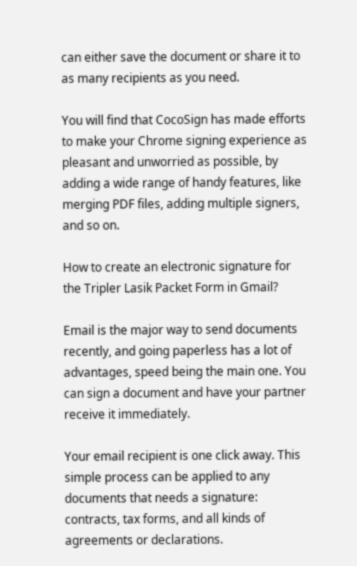can either save the document or share it to as many recipients as you need.

You will find that CocoSign has made efforts to make your Chrome signing experience as pleasant and unworried as possible, by adding a wide range of handy features, like merging PDF files, adding multiple signers, and so on.

How to create an electronic signature for the Tripler Lasik Packet Form in Gmail?

Email is the major way to send documents recently, and going paperless has a lot of advantages, speed being the main one. You can sign a document and have your partner receive it immediately.

Your email recipient is one click away. This simple process can be applied to any documents that needs a signature: contracts, tax forms, and all kinds of agreements or declarations.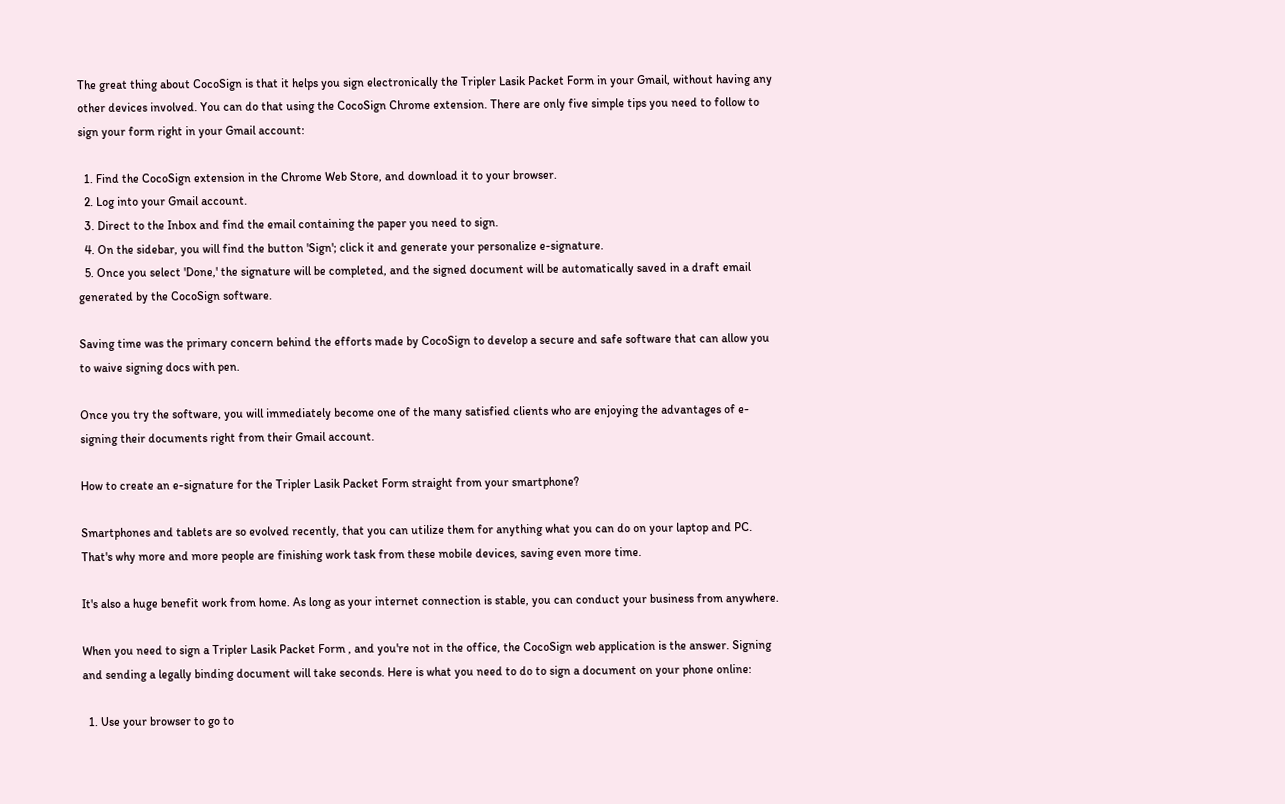The great thing about CocoSign is that it helps you sign electronically the Tripler Lasik Packet Form in your Gmail, without having any other devices involved. You can do that using the CocoSign Chrome extension. There are only five simple tips you need to follow to sign your form right in your Gmail account:

  1. Find the CocoSign extension in the Chrome Web Store, and download it to your browser.
  2. Log into your Gmail account.
  3. Direct to the Inbox and find the email containing the paper you need to sign.
  4. On the sidebar, you will find the button 'Sign'; click it and generate your personalize e-signature.
  5. Once you select 'Done,' the signature will be completed, and the signed document will be automatically saved in a draft email generated by the CocoSign software.

Saving time was the primary concern behind the efforts made by CocoSign to develop a secure and safe software that can allow you to waive signing docs with pen.

Once you try the software, you will immediately become one of the many satisfied clients who are enjoying the advantages of e-signing their documents right from their Gmail account.

How to create an e-signature for the Tripler Lasik Packet Form straight from your smartphone?

Smartphones and tablets are so evolved recently, that you can utilize them for anything what you can do on your laptop and PC. That's why more and more people are finishing work task from these mobile devices, saving even more time.

It's also a huge benefit work from home. As long as your internet connection is stable, you can conduct your business from anywhere.

When you need to sign a Tripler Lasik Packet Form , and you're not in the office, the CocoSign web application is the answer. Signing and sending a legally binding document will take seconds. Here is what you need to do to sign a document on your phone online:

  1. Use your browser to go to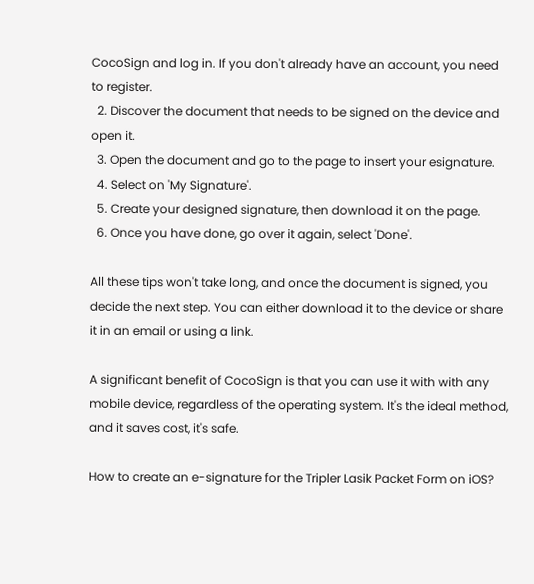CocoSign and log in. If you don't already have an account, you need to register.
  2. Discover the document that needs to be signed on the device and open it.
  3. Open the document and go to the page to insert your esignature.
  4. Select on 'My Signature'.
  5. Create your designed signature, then download it on the page.
  6. Once you have done, go over it again, select 'Done'.

All these tips won't take long, and once the document is signed, you decide the next step. You can either download it to the device or share it in an email or using a link.

A significant benefit of CocoSign is that you can use it with with any mobile device, regardless of the operating system. It's the ideal method, and it saves cost, it's safe.

How to create an e-signature for the Tripler Lasik Packet Form on iOS?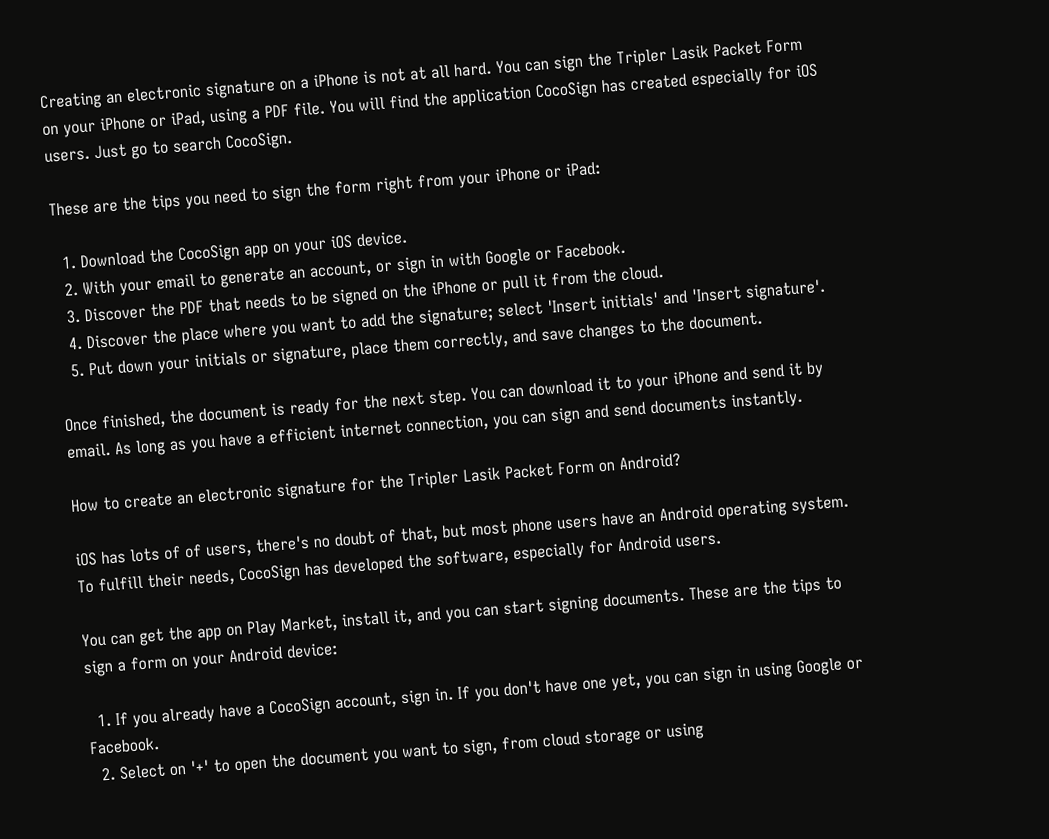Creating an electronic signature on a iPhone is not at all hard. You can sign the Tripler Lasik Packet Form on your iPhone or iPad, using a PDF file. You will find the application CocoSign has created especially for iOS users. Just go to search CocoSign.

These are the tips you need to sign the form right from your iPhone or iPad:

  1. Download the CocoSign app on your iOS device.
  2. With your email to generate an account, or sign in with Google or Facebook.
  3. Discover the PDF that needs to be signed on the iPhone or pull it from the cloud.
  4. Discover the place where you want to add the signature; select 'Insert initials' and 'Insert signature'.
  5. Put down your initials or signature, place them correctly, and save changes to the document.

Once finished, the document is ready for the next step. You can download it to your iPhone and send it by email. As long as you have a efficient internet connection, you can sign and send documents instantly.

How to create an electronic signature for the Tripler Lasik Packet Form on Android?

iOS has lots of of users, there's no doubt of that, but most phone users have an Android operating system. To fulfill their needs, CocoSign has developed the software, especially for Android users.

You can get the app on Play Market, install it, and you can start signing documents. These are the tips to sign a form on your Android device:

  1. If you already have a CocoSign account, sign in. If you don't have one yet, you can sign in using Google or Facebook.
  2. Select on '+' to open the document you want to sign, from cloud storage or using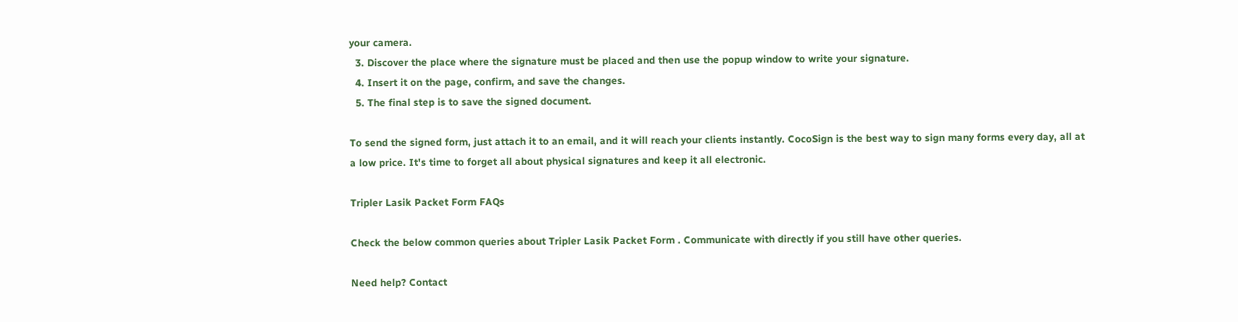your camera.
  3. Discover the place where the signature must be placed and then use the popup window to write your signature.
  4. Insert it on the page, confirm, and save the changes.
  5. The final step is to save the signed document.

To send the signed form, just attach it to an email, and it will reach your clients instantly. CocoSign is the best way to sign many forms every day, all at a low price. It's time to forget all about physical signatures and keep it all electronic.

Tripler Lasik Packet Form FAQs

Check the below common queries about Tripler Lasik Packet Form . Communicate with directly if you still have other queries.

Need help? Contact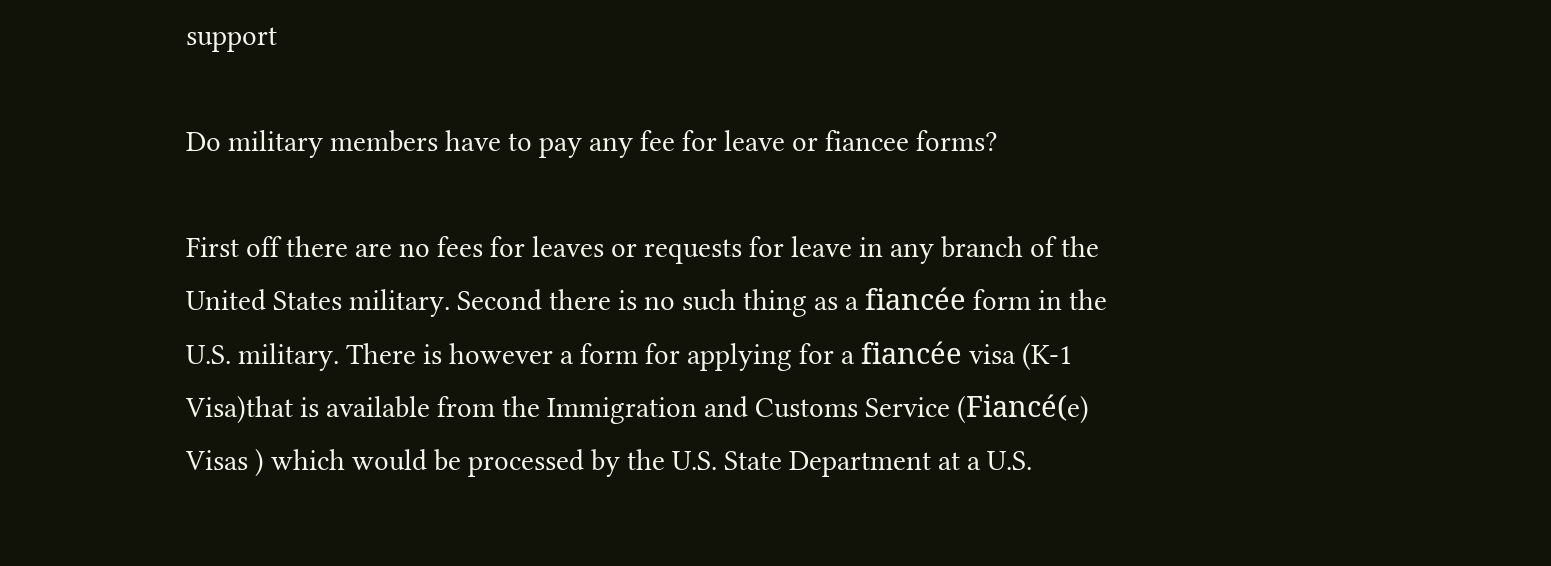support

Do military members have to pay any fee for leave or fiancee forms?

First off there are no fees for leaves or requests for leave in any branch of the United States military. Second there is no such thing as a fiancée form in the U.S. military. There is however a form for applying for a fiancée visa (K-1 Visa)that is available from the Immigration and Customs Service (Fiancé(e) Visas ) which would be processed by the U.S. State Department at a U.S.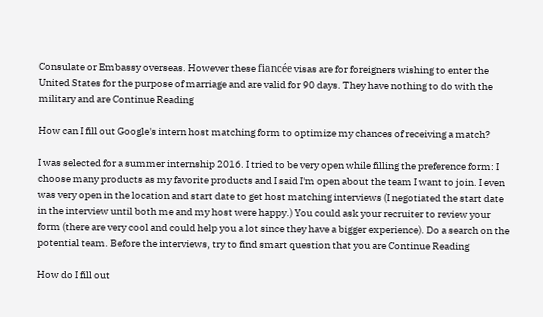Consulate or Embassy overseas. However these fiancée visas are for foreigners wishing to enter the United States for the purpose of marriage and are valid for 90 days. They have nothing to do with the military and are Continue Reading

How can I fill out Google's intern host matching form to optimize my chances of receiving a match?

I was selected for a summer internship 2016. I tried to be very open while filling the preference form: I choose many products as my favorite products and I said I'm open about the team I want to join. I even was very open in the location and start date to get host matching interviews (I negotiated the start date in the interview until both me and my host were happy.) You could ask your recruiter to review your form (there are very cool and could help you a lot since they have a bigger experience). Do a search on the potential team. Before the interviews, try to find smart question that you are Continue Reading

How do I fill out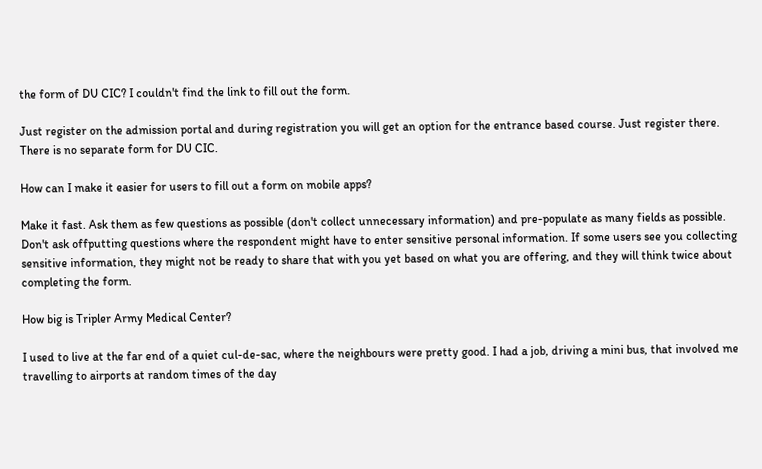the form of DU CIC? I couldn't find the link to fill out the form.

Just register on the admission portal and during registration you will get an option for the entrance based course. Just register there. There is no separate form for DU CIC.

How can I make it easier for users to fill out a form on mobile apps?

Make it fast. Ask them as few questions as possible (don't collect unnecessary information) and pre-populate as many fields as possible. Don't ask offputting questions where the respondent might have to enter sensitive personal information. If some users see you collecting sensitive information, they might not be ready to share that with you yet based on what you are offering, and they will think twice about completing the form.

How big is Tripler Army Medical Center?

I used to live at the far end of a quiet cul-de-sac, where the neighbours were pretty good. I had a job, driving a mini bus, that involved me travelling to airports at random times of the day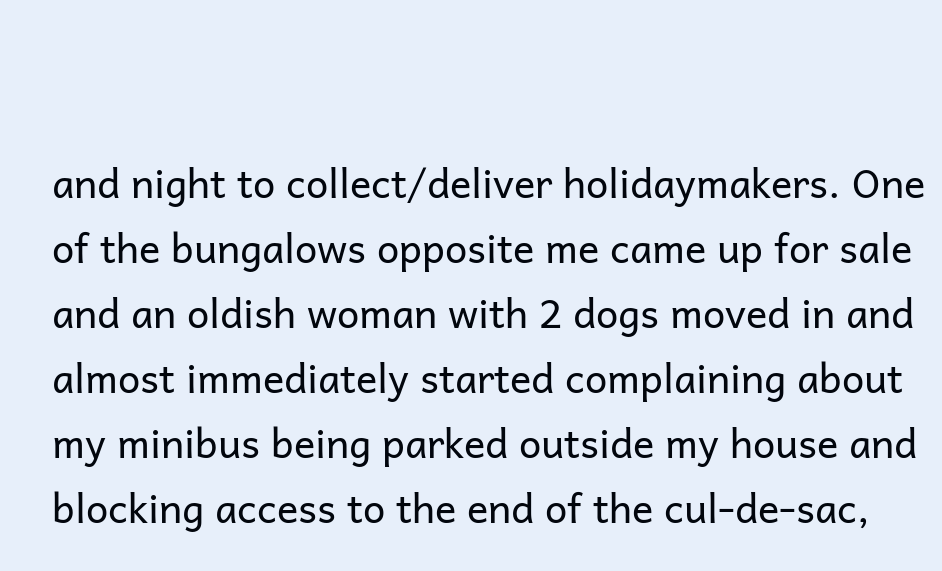and night to collect/deliver holidaymakers. One of the bungalows opposite me came up for sale and an oldish woman with 2 dogs moved in and almost immediately started complaining about my minibus being parked outside my house and blocking access to the end of the cul-de-sac,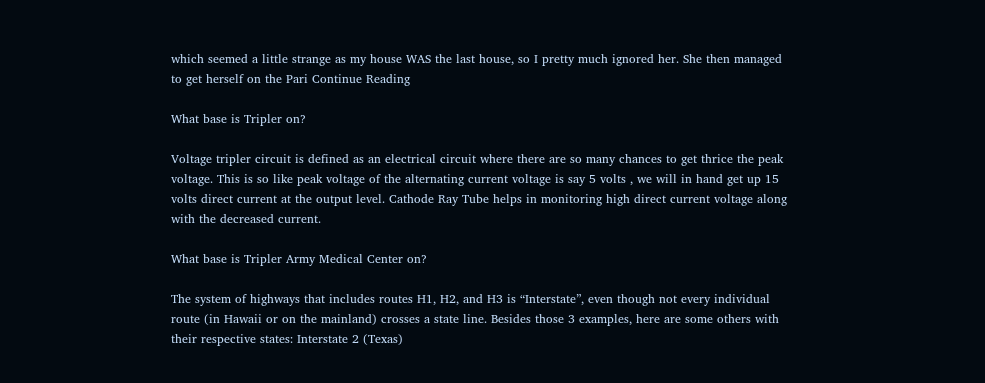which seemed a little strange as my house WAS the last house, so I pretty much ignored her. She then managed to get herself on the Pari Continue Reading

What base is Tripler on?

Voltage tripler circuit is defined as an electrical circuit where there are so many chances to get thrice the peak voltage. This is so like peak voltage of the alternating current voltage is say 5 volts , we will in hand get up 15 volts direct current at the output level. Cathode Ray Tube helps in monitoring high direct current voltage along with the decreased current.

What base is Tripler Army Medical Center on?

The system of highways that includes routes H1, H2, and H3 is “Interstate”, even though not every individual route (in Hawaii or on the mainland) crosses a state line. Besides those 3 examples, here are some others with their respective states: Interstate 2 (Texas)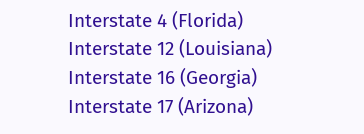Interstate 4 (Florida) Interstate 12 (Louisiana) Interstate 16 (Georgia) Interstate 17 (Arizona)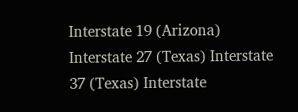Interstate 19 (Arizona) Interstate 27 (Texas) Interstate 37 (Texas) Interstate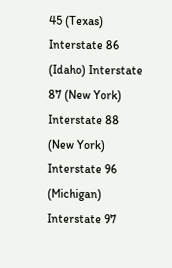45 (Texas) Interstate 86 (Idaho) Interstate 87 (New York) Interstate 88 (New York) Interstate 96 (Michigan) Interstate 97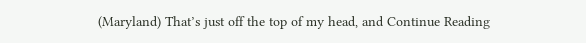(Maryland) That’s just off the top of my head, and Continue Reading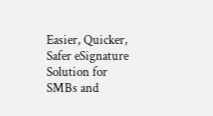Easier, Quicker, Safer eSignature Solution for SMBs and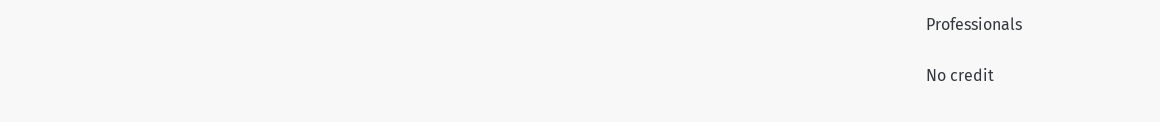Professionals

No credit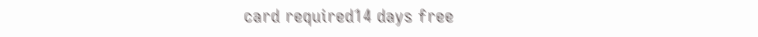card required14 days free